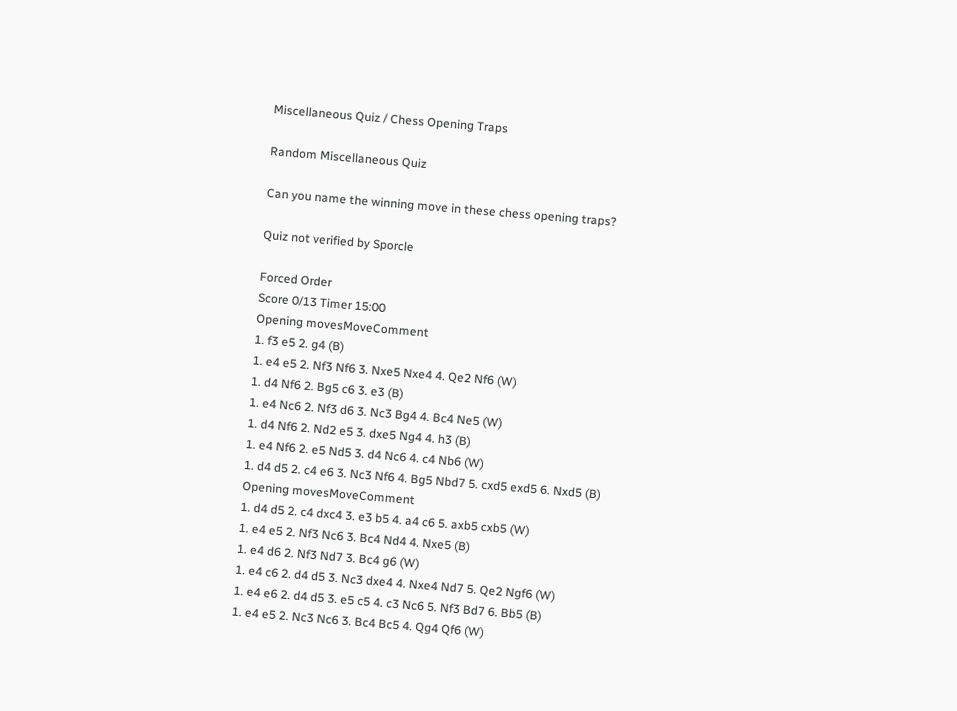Miscellaneous Quiz / Chess Opening Traps

Random Miscellaneous Quiz

Can you name the winning move in these chess opening traps?

Quiz not verified by Sporcle

Forced Order
Score 0/13 Timer 15:00
Opening movesMoveComment
1. f3 e5 2. g4 (B)
1. e4 e5 2. Nf3 Nf6 3. Nxe5 Nxe4 4. Qe2 Nf6 (W)
1. d4 Nf6 2. Bg5 c6 3. e3 (B)
1. e4 Nc6 2. Nf3 d6 3. Nc3 Bg4 4. Bc4 Ne5 (W)
1. d4 Nf6 2. Nd2 e5 3. dxe5 Ng4 4. h3 (B)
1. e4 Nf6 2. e5 Nd5 3. d4 Nc6 4. c4 Nb6 (W)
1. d4 d5 2. c4 e6 3. Nc3 Nf6 4. Bg5 Nbd7 5. cxd5 exd5 6. Nxd5 (B)
Opening movesMoveComment
1. d4 d5 2. c4 dxc4 3. e3 b5 4. a4 c6 5. axb5 cxb5 (W)
1. e4 e5 2. Nf3 Nc6 3. Bc4 Nd4 4. Nxe5 (B)
1. e4 d6 2. Nf3 Nd7 3. Bc4 g6 (W)
1. e4 c6 2. d4 d5 3. Nc3 dxe4 4. Nxe4 Nd7 5. Qe2 Ngf6 (W)
1. e4 e6 2. d4 d5 3. e5 c5 4. c3 Nc6 5. Nf3 Bd7 6. Bb5 (B)
1. e4 e5 2. Nc3 Nc6 3. Bc4 Bc5 4. Qg4 Qf6 (W)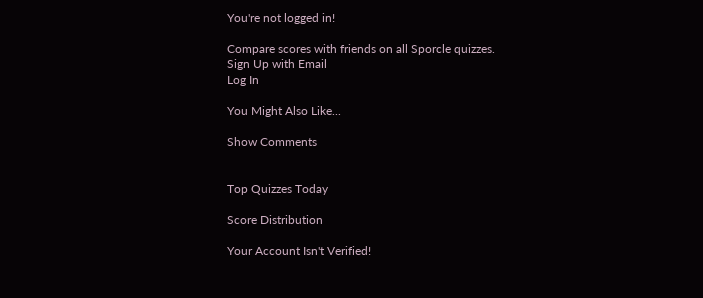You're not logged in!

Compare scores with friends on all Sporcle quizzes.
Sign Up with Email
Log In

You Might Also Like...

Show Comments


Top Quizzes Today

Score Distribution

Your Account Isn't Verified!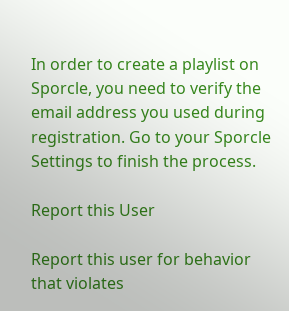In order to create a playlist on Sporcle, you need to verify the email address you used during registration. Go to your Sporcle Settings to finish the process.

Report this User

Report this user for behavior that violates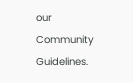our Community Guidelines.